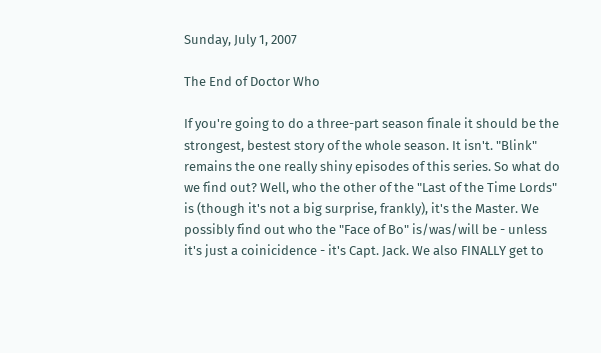Sunday, July 1, 2007

The End of Doctor Who

If you're going to do a three-part season finale it should be the strongest, bestest story of the whole season. It isn't. "Blink" remains the one really shiny episodes of this series. So what do we find out? Well, who the other of the "Last of the Time Lords" is (though it's not a big surprise, frankly), it's the Master. We possibly find out who the "Face of Bo" is/was/will be - unless it's just a coinicidence - it's Capt. Jack. We also FINALLY get to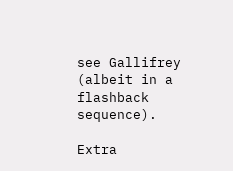see Gallifrey (albeit in a flashback sequence).

Extra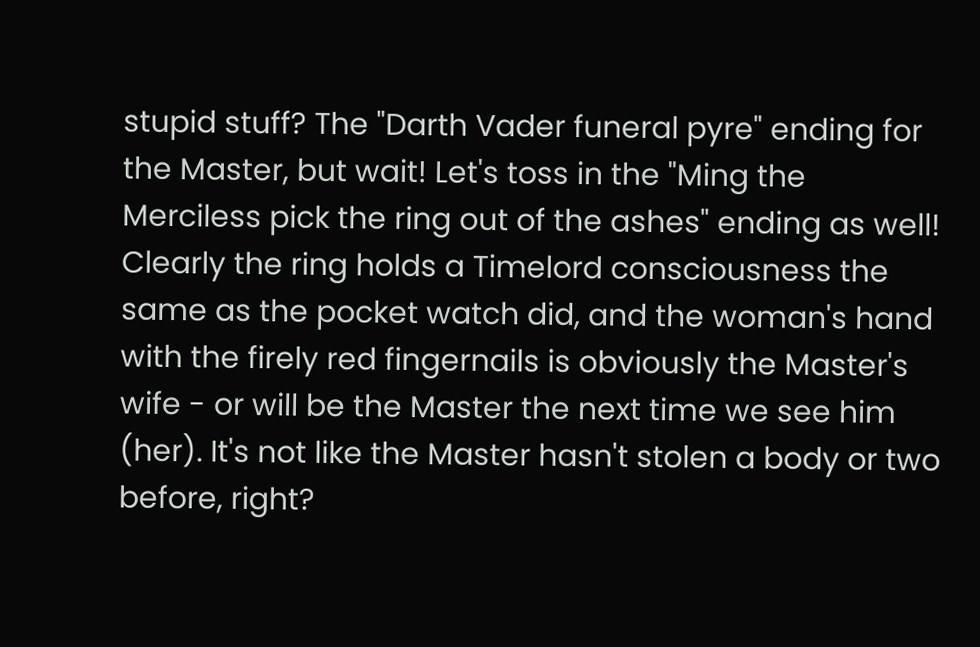stupid stuff? The "Darth Vader funeral pyre" ending for the Master, but wait! Let's toss in the "Ming the Merciless pick the ring out of the ashes" ending as well! Clearly the ring holds a Timelord consciousness the same as the pocket watch did, and the woman's hand with the firely red fingernails is obviously the Master's wife - or will be the Master the next time we see him (her). It's not like the Master hasn't stolen a body or two before, right?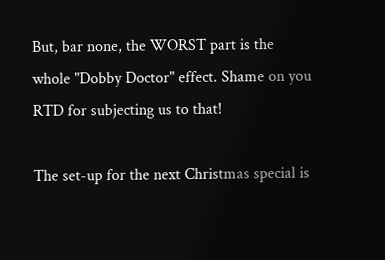But, bar none, the WORST part is the whole "Dobby Doctor" effect. Shame on you RTD for subjecting us to that!

The set-up for the next Christmas special is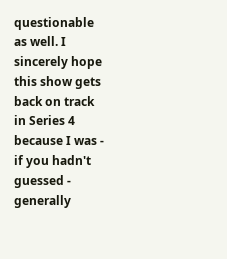questionable as well. I sincerely hope this show gets back on track in Series 4 because I was - if you hadn't guessed - generally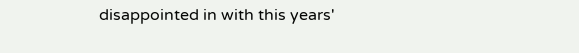disappointed in with this years'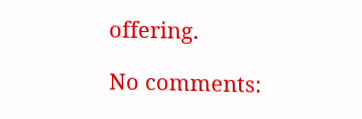offering.

No comments: